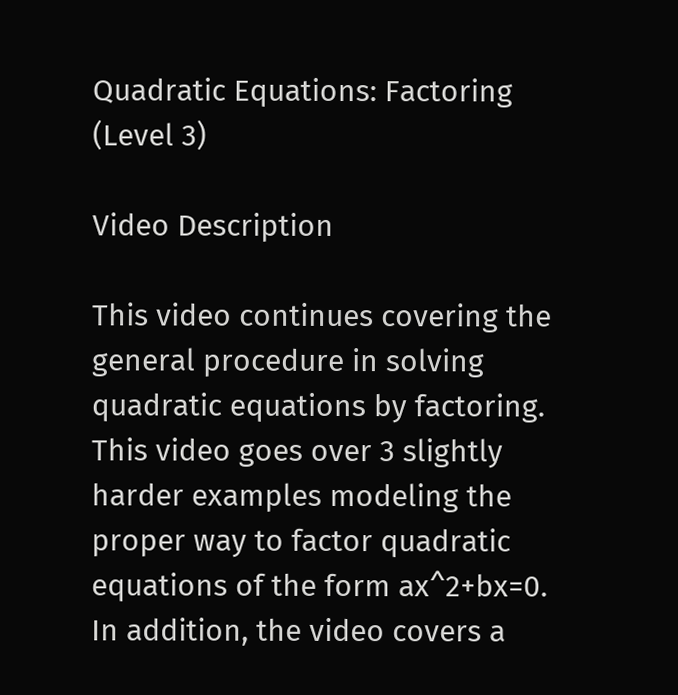Quadratic Equations: Factoring (Level 3)

Video Description

This video continues covering the general procedure in solving quadratic equations by factoring. This video goes over 3 slightly harder examples modeling the proper way to factor quadratic equations of the form ax^2+bx=0. In addition, the video covers a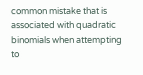common mistake that is associated with quadratic binomials when attempting to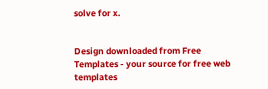solve for x.


Design downloaded from Free Templates - your source for free web templates